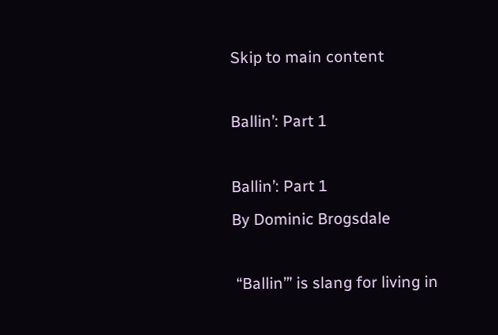Skip to main content

Ballin’: Part 1

Ballin’: Part 1
By Dominic Brogsdale

 “Ballin’” is slang for living in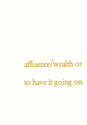affluence/wealth or to have it going on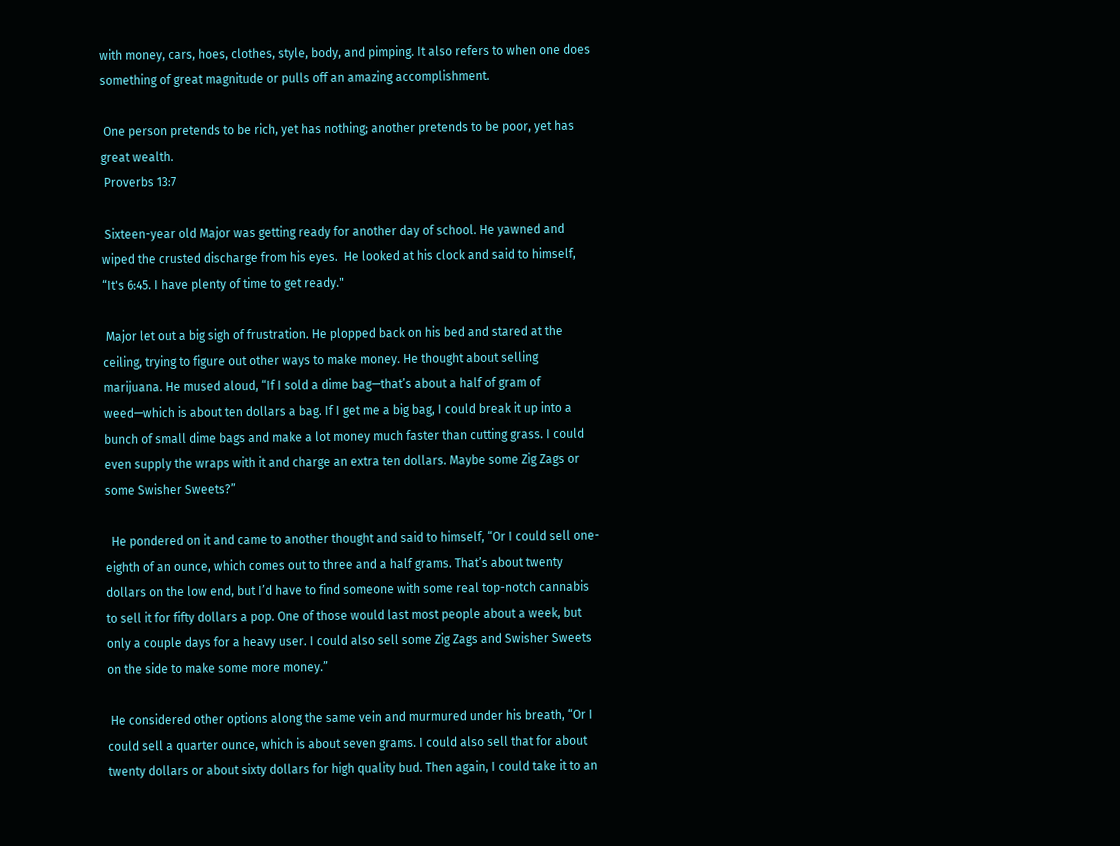with money, cars, hoes, clothes, style, body, and pimping. It also refers to when one does something of great magnitude or pulls off an amazing accomplishment.

 One person pretends to be rich, yet has nothing; another pretends to be poor, yet has great wealth.
 Proverbs 13:7

 Sixteen-year old Major was getting ready for another day of school. He yawned and wiped the crusted discharge from his eyes.  He looked at his clock and said to himself, “It's 6:45. I have plenty of time to get ready."

 Major let out a big sigh of frustration. He plopped back on his bed and stared at the ceiling, trying to figure out other ways to make money. He thought about selling marijuana. He mused aloud, “If I sold a dime bag—that’s about a half of gram of weed—which is about ten dollars a bag. If I get me a big bag, I could break it up into a bunch of small dime bags and make a lot money much faster than cutting grass. I could even supply the wraps with it and charge an extra ten dollars. Maybe some Zig Zags or some Swisher Sweets?”

  He pondered on it and came to another thought and said to himself, “Or I could sell one-eighth of an ounce, which comes out to three and a half grams. That’s about twenty dollars on the low end, but I’d have to find someone with some real top-notch cannabis to sell it for fifty dollars a pop. One of those would last most people about a week, but only a couple days for a heavy user. I could also sell some Zig Zags and Swisher Sweets on the side to make some more money.”

 He considered other options along the same vein and murmured under his breath, “Or I could sell a quarter ounce, which is about seven grams. I could also sell that for about twenty dollars or about sixty dollars for high quality bud. Then again, I could take it to an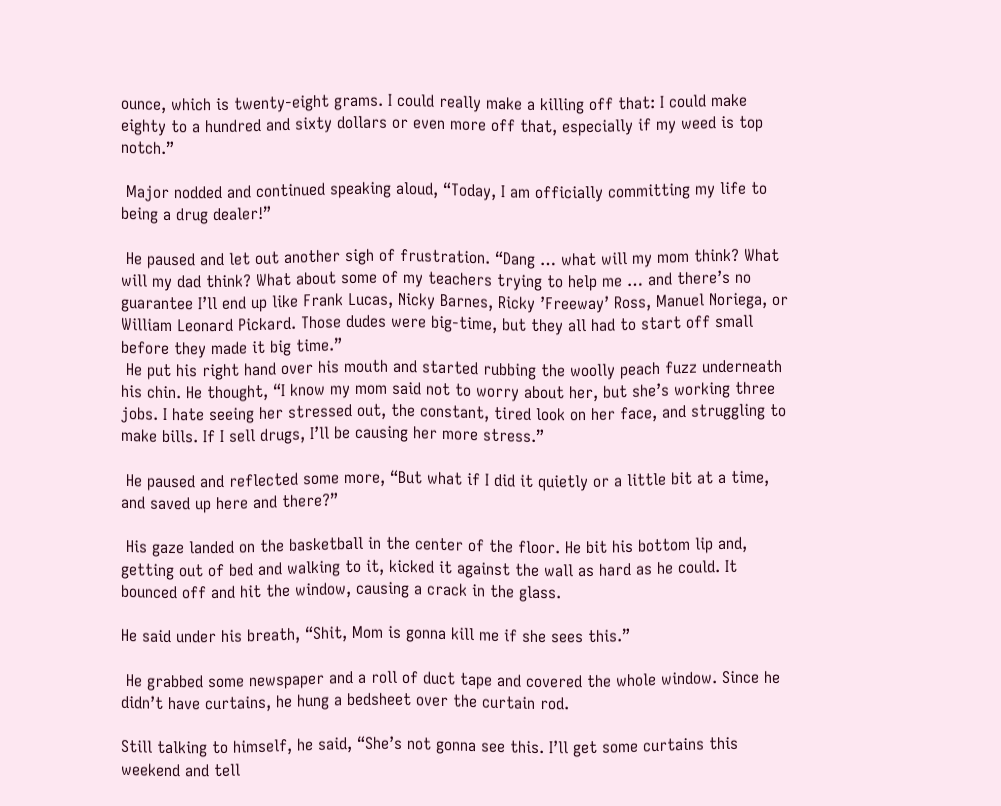ounce, which is twenty-eight grams. I could really make a killing off that: I could make eighty to a hundred and sixty dollars or even more off that, especially if my weed is top notch.”

 Major nodded and continued speaking aloud, “Today, I am officially committing my life to being a drug dealer!”

 He paused and let out another sigh of frustration. “Dang … what will my mom think? What will my dad think? What about some of my teachers trying to help me … and there’s no guarantee I’ll end up like Frank Lucas, Nicky Barnes, Ricky ’Freeway’ Ross, Manuel Noriega, or William Leonard Pickard. Those dudes were big-time, but they all had to start off small before they made it big time.”
 He put his right hand over his mouth and started rubbing the woolly peach fuzz underneath his chin. He thought, “I know my mom said not to worry about her, but she’s working three jobs. I hate seeing her stressed out, the constant, tired look on her face, and struggling to make bills. If I sell drugs, I’ll be causing her more stress.”

 He paused and reflected some more, “But what if I did it quietly or a little bit at a time, and saved up here and there?”

 His gaze landed on the basketball in the center of the floor. He bit his bottom lip and, getting out of bed and walking to it, kicked it against the wall as hard as he could. It bounced off and hit the window, causing a crack in the glass.

He said under his breath, “Shit, Mom is gonna kill me if she sees this.”

 He grabbed some newspaper and a roll of duct tape and covered the whole window. Since he didn’t have curtains, he hung a bedsheet over the curtain rod.

Still talking to himself, he said, “She’s not gonna see this. I’ll get some curtains this weekend and tell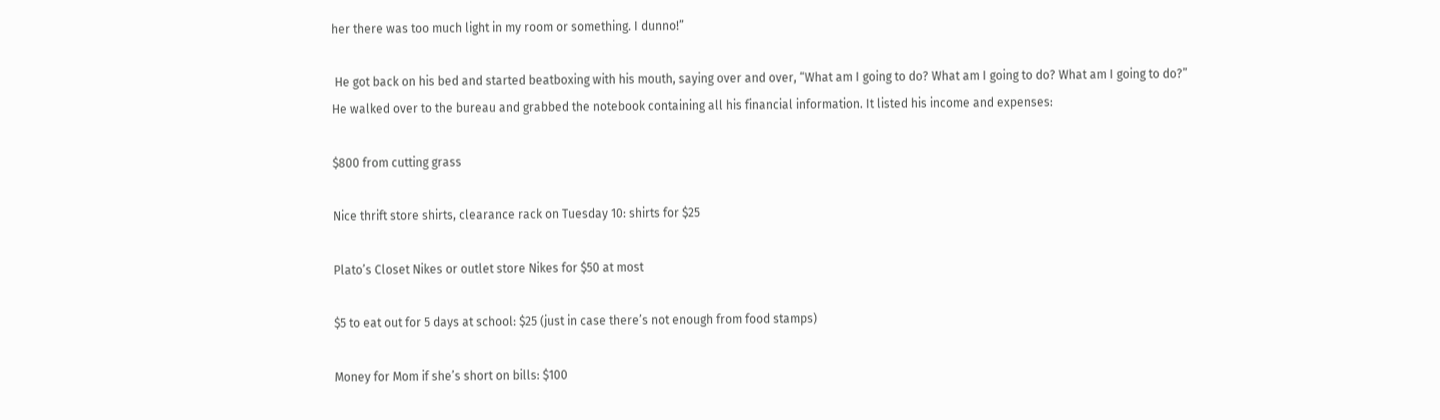her there was too much light in my room or something. I dunno!”

 He got back on his bed and started beatboxing with his mouth, saying over and over, “What am I going to do? What am I going to do? What am I going to do?”
He walked over to the bureau and grabbed the notebook containing all his financial information. It listed his income and expenses:

$800 from cutting grass

Nice thrift store shirts, clearance rack on Tuesday 10: shirts for $25

Plato’s Closet Nikes or outlet store Nikes for $50 at most

$5 to eat out for 5 days at school: $25 (just in case there’s not enough from food stamps)

Money for Mom if she’s short on bills: $100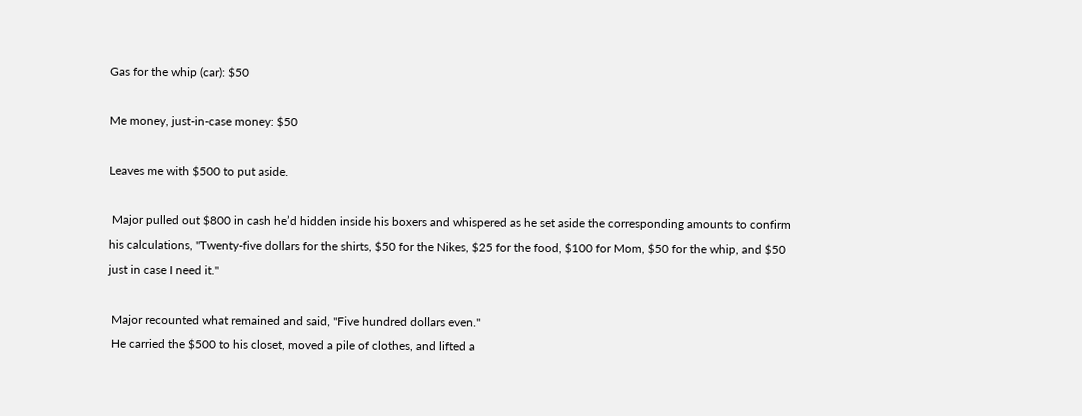Gas for the whip (car): $50

Me money, just-in-case money: $50

Leaves me with $500 to put aside.

 Major pulled out $800 in cash he’d hidden inside his boxers and whispered as he set aside the corresponding amounts to confirm his calculations, "Twenty-five dollars for the shirts, $50 for the Nikes, $25 for the food, $100 for Mom, $50 for the whip, and $50 just in case I need it."

 Major recounted what remained and said, "Five hundred dollars even."
 He carried the $500 to his closet, moved a pile of clothes, and lifted a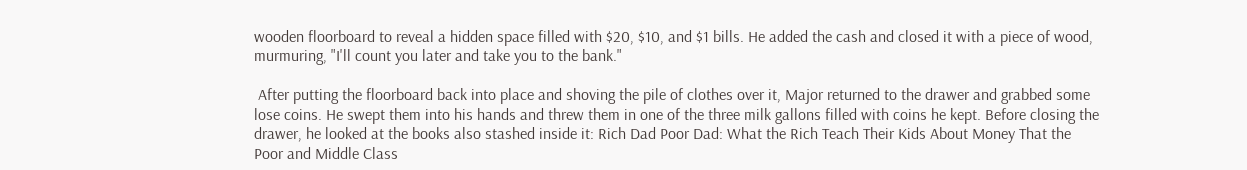wooden floorboard to reveal a hidden space filled with $20, $10, and $1 bills. He added the cash and closed it with a piece of wood, murmuring, "I'll count you later and take you to the bank."

 After putting the floorboard back into place and shoving the pile of clothes over it, Major returned to the drawer and grabbed some lose coins. He swept them into his hands and threw them in one of the three milk gallons filled with coins he kept. Before closing the drawer, he looked at the books also stashed inside it: Rich Dad Poor Dad: What the Rich Teach Their Kids About Money That the Poor and Middle Class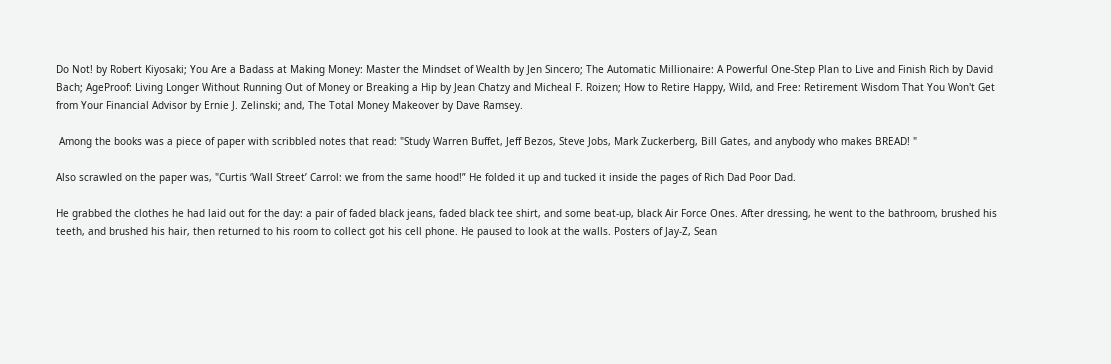Do Not! by Robert Kiyosaki; You Are a Badass at Making Money: Master the Mindset of Wealth by Jen Sincero; The Automatic Millionaire: A Powerful One-Step Plan to Live and Finish Rich by David Bach; AgeProof: Living Longer Without Running Out of Money or Breaking a Hip by Jean Chatzy and Micheal F. Roizen; How to Retire Happy, Wild, and Free: Retirement Wisdom That You Won't Get from Your Financial Advisor by Ernie J. Zelinski; and, The Total Money Makeover by Dave Ramsey.

 Among the books was a piece of paper with scribbled notes that read: "Study Warren Buffet, Jeff Bezos, Steve Jobs, Mark Zuckerberg, Bill Gates, and anybody who makes BREAD! "

Also scrawled on the paper was, "Curtis ‘Wall Street’ Carrol: we from the same hood!” He folded it up and tucked it inside the pages of Rich Dad Poor Dad.

He grabbed the clothes he had laid out for the day: a pair of faded black jeans, faded black tee shirt, and some beat-up, black Air Force Ones. After dressing, he went to the bathroom, brushed his teeth, and brushed his hair, then returned to his room to collect got his cell phone. He paused to look at the walls. Posters of Jay-Z, Sean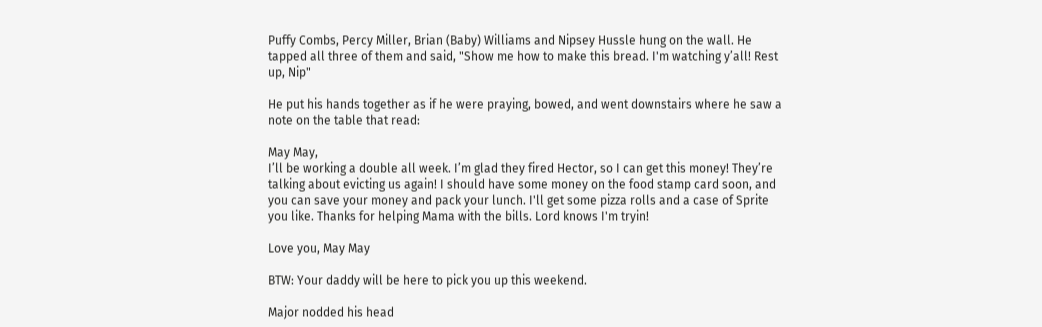Puffy Combs, Percy Miller, Brian (Baby) Williams and Nipsey Hussle hung on the wall. He tapped all three of them and said, "Show me how to make this bread. I'm watching y’all! Rest up, Nip"

He put his hands together as if he were praying, bowed, and went downstairs where he saw a note on the table that read:

May May,
I’ll be working a double all week. I’m glad they fired Hector, so I can get this money! They’re talking about evicting us again! I should have some money on the food stamp card soon, and you can save your money and pack your lunch. I'll get some pizza rolls and a case of Sprite you like. Thanks for helping Mama with the bills. Lord knows I'm tryin!

Love you, May May

BTW: Your daddy will be here to pick you up this weekend.

Major nodded his head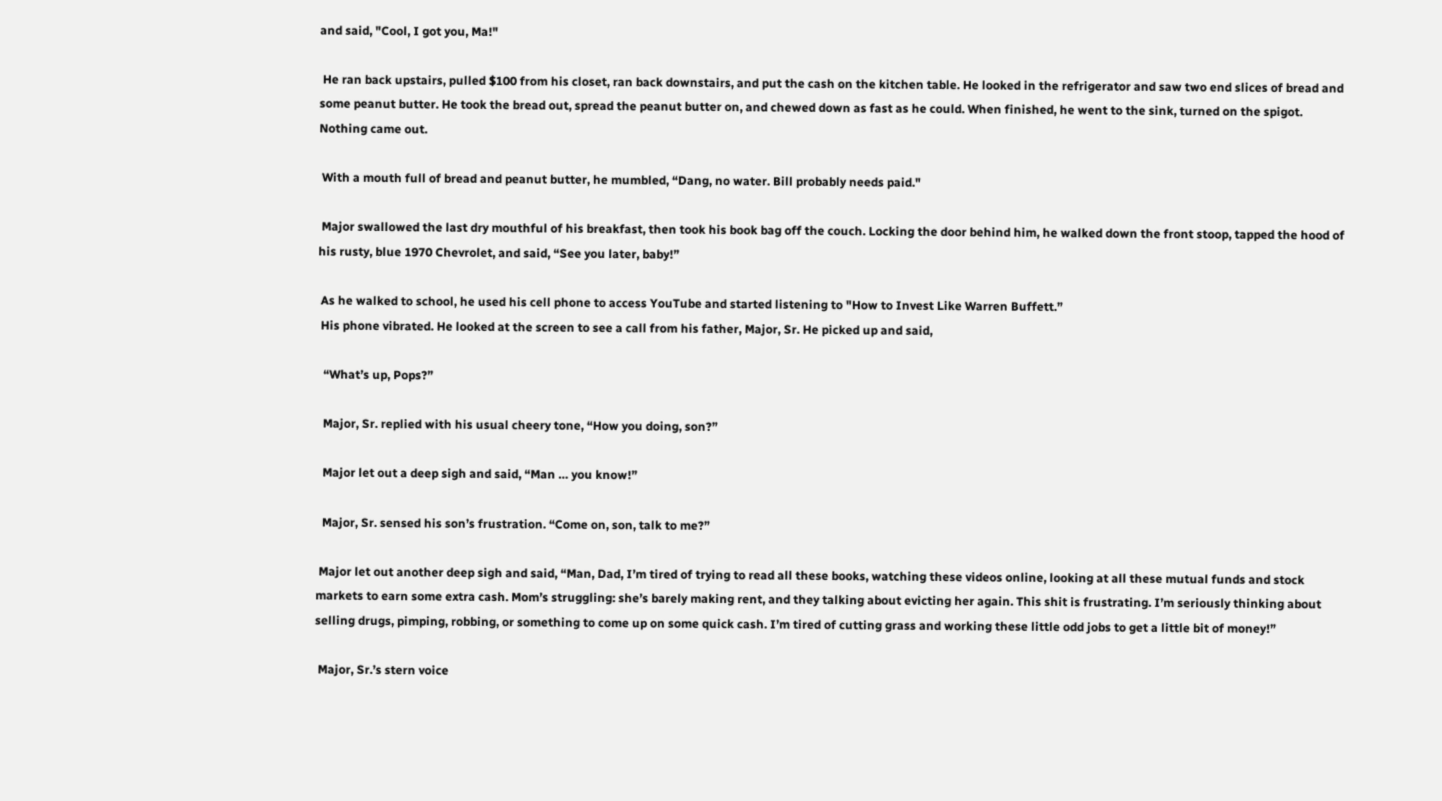and said, "Cool, I got you, Ma!"

 He ran back upstairs, pulled $100 from his closet, ran back downstairs, and put the cash on the kitchen table. He looked in the refrigerator and saw two end slices of bread and some peanut butter. He took the bread out, spread the peanut butter on, and chewed down as fast as he could. When finished, he went to the sink, turned on the spigot. Nothing came out.

 With a mouth full of bread and peanut butter, he mumbled, “Dang, no water. Bill probably needs paid."

 Major swallowed the last dry mouthful of his breakfast, then took his book bag off the couch. Locking the door behind him, he walked down the front stoop, tapped the hood of his rusty, blue 1970 Chevrolet, and said, “See you later, baby!”

 As he walked to school, he used his cell phone to access YouTube and started listening to "How to Invest Like Warren Buffett.”
 His phone vibrated. He looked at the screen to see a call from his father, Major, Sr. He picked up and said,

  “What’s up, Pops?”

  Major, Sr. replied with his usual cheery tone, “How you doing, son?”

  Major let out a deep sigh and said, “Man … you know!”

  Major, Sr. sensed his son’s frustration. “Come on, son, talk to me?”

 Major let out another deep sigh and said, “Man, Dad, I’m tired of trying to read all these books, watching these videos online, looking at all these mutual funds and stock markets to earn some extra cash. Mom’s struggling: she’s barely making rent, and they talking about evicting her again. This shit is frustrating. I’m seriously thinking about selling drugs, pimping, robbing, or something to come up on some quick cash. I’m tired of cutting grass and working these little odd jobs to get a little bit of money!”

 Major, Sr.’s stern voice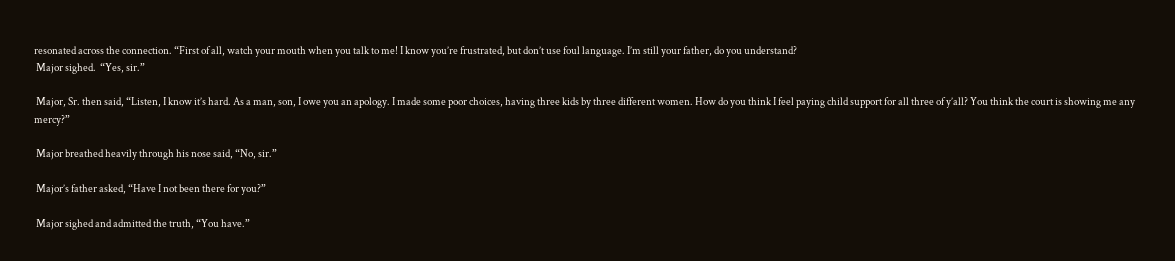resonated across the connection. “First of all, watch your mouth when you talk to me! I know you’re frustrated, but don’t use foul language. I’m still your father, do you understand?
 Major sighed.  “Yes, sir.”

 Major, Sr. then said, “Listen, I know it’s hard. As a man, son, I owe you an apology. I made some poor choices, having three kids by three different women. How do you think I feel paying child support for all three of y’all? You think the court is showing me any mercy?”

 Major breathed heavily through his nose said, “No, sir.”

 Major’s father asked, “Have I not been there for you?”

 Major sighed and admitted the truth, “You have.”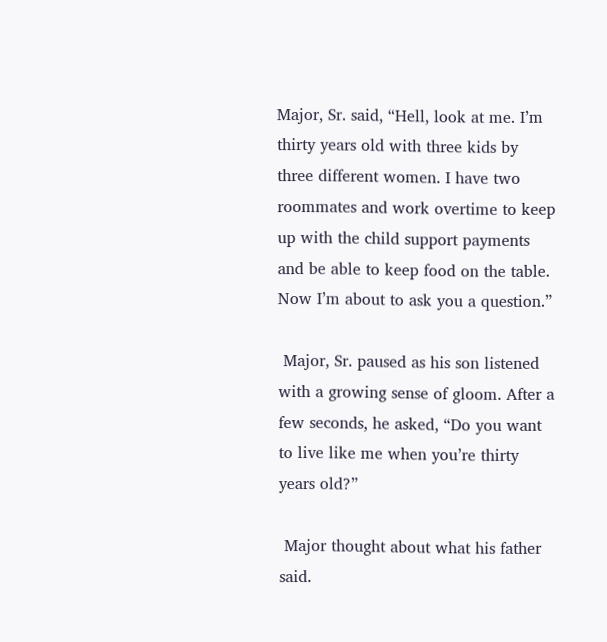Major, Sr. said, “Hell, look at me. I’m thirty years old with three kids by three different women. I have two roommates and work overtime to keep up with the child support payments and be able to keep food on the table. Now I’m about to ask you a question.”

 Major, Sr. paused as his son listened with a growing sense of gloom. After a few seconds, he asked, “Do you want to live like me when you’re thirty years old?”

 Major thought about what his father said.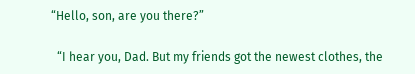“Hello, son, are you there?”

  “I hear you, Dad. But my friends got the newest clothes, the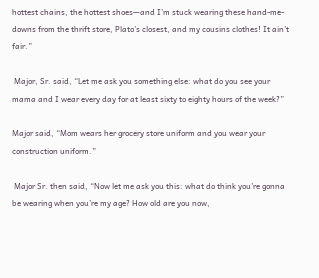hottest chains, the hottest shoes—and I’m stuck wearing these hand-me-downs from the thrift store, Plato’s closest, and my cousins clothes! It ain’t fair.”

 Major, Sr. said, “Let me ask you something else: what do you see your mama and I wear every day for at least sixty to eighty hours of the week?”

Major said, “Mom wears her grocery store uniform and you wear your construction uniform.”

 Major Sr. then said, “Now let me ask you this: what do think you’re gonna be wearing when you’re my age? How old are you now,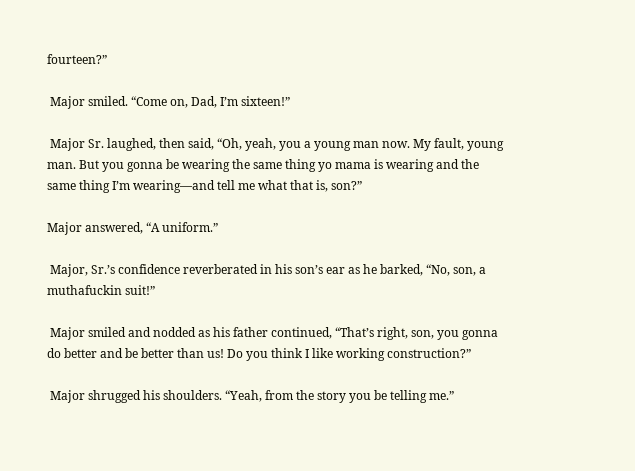fourteen?”

 Major smiled. “Come on, Dad, I’m sixteen!”

 Major Sr. laughed, then said, “Oh, yeah, you a young man now. My fault, young man. But you gonna be wearing the same thing yo mama is wearing and the same thing I’m wearing—and tell me what that is, son?”

Major answered, “A uniform.”

 Major, Sr.’s confidence reverberated in his son’s ear as he barked, “No, son, a muthafuckin suit!”

 Major smiled and nodded as his father continued, “That’s right, son, you gonna do better and be better than us! Do you think I like working construction?”

 Major shrugged his shoulders. “Yeah, from the story you be telling me.”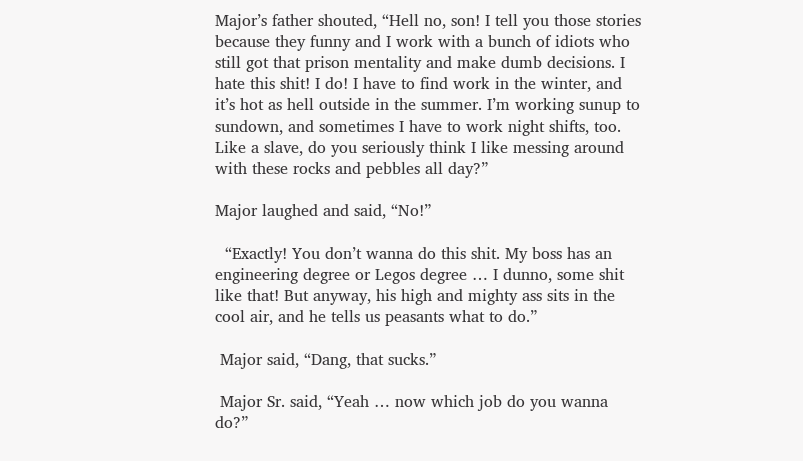Major’s father shouted, “Hell no, son! I tell you those stories because they funny and I work with a bunch of idiots who still got that prison mentality and make dumb decisions. I hate this shit! I do! I have to find work in the winter, and it’s hot as hell outside in the summer. I’m working sunup to sundown, and sometimes I have to work night shifts, too. Like a slave, do you seriously think I like messing around with these rocks and pebbles all day?”

Major laughed and said, “No!”

  “Exactly! You don’t wanna do this shit. My boss has an engineering degree or Legos degree … I dunno, some shit like that! But anyway, his high and mighty ass sits in the cool air, and he tells us peasants what to do.”

 Major said, “Dang, that sucks.”

 Major Sr. said, “Yeah … now which job do you wanna do?”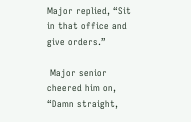Major replied, “Sit in that office and give orders.”

 Major senior cheered him on, “Damn straight,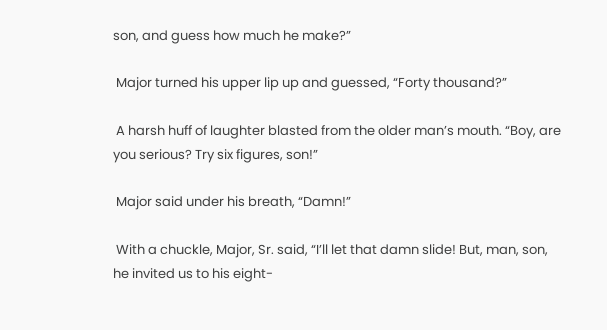son, and guess how much he make?”

 Major turned his upper lip up and guessed, “Forty thousand?”

 A harsh huff of laughter blasted from the older man’s mouth. “Boy, are you serious? Try six figures, son!”

 Major said under his breath, “Damn!”

 With a chuckle, Major, Sr. said, “I’ll let that damn slide! But, man, son, he invited us to his eight-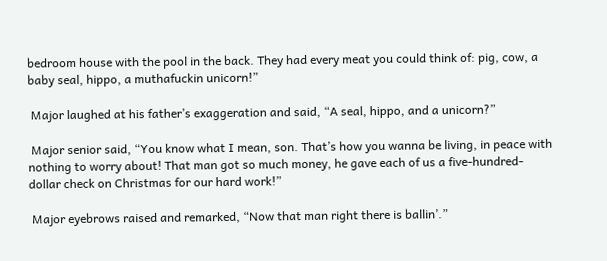bedroom house with the pool in the back. They had every meat you could think of: pig, cow, a baby seal, hippo, a muthafuckin unicorn!”

 Major laughed at his father’s exaggeration and said, “A seal, hippo, and a unicorn?”

 Major senior said, “You know what I mean, son. That’s how you wanna be living, in peace with nothing to worry about! That man got so much money, he gave each of us a five-hundred-dollar check on Christmas for our hard work!”

 Major eyebrows raised and remarked, “Now that man right there is ballin’.”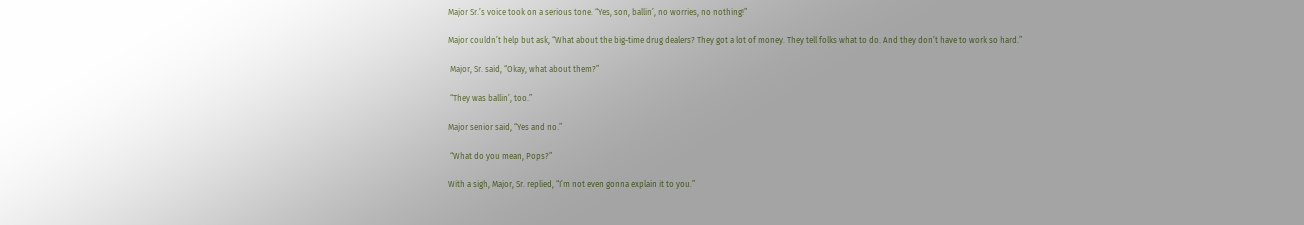Major Sr.’s voice took on a serious tone. “Yes, son, ballin’, no worries, no nothing!”

Major couldn’t help but ask, “What about the big-time drug dealers? They got a lot of money. They tell folks what to do. And they don’t have to work so hard.”

 Major, Sr. said, “Okay, what about them?”

 “They was ballin’, too.”

Major senior said, “Yes and no.”

 “What do you mean, Pops?”

With a sigh, Major, Sr. replied, “I’m not even gonna explain it to you.”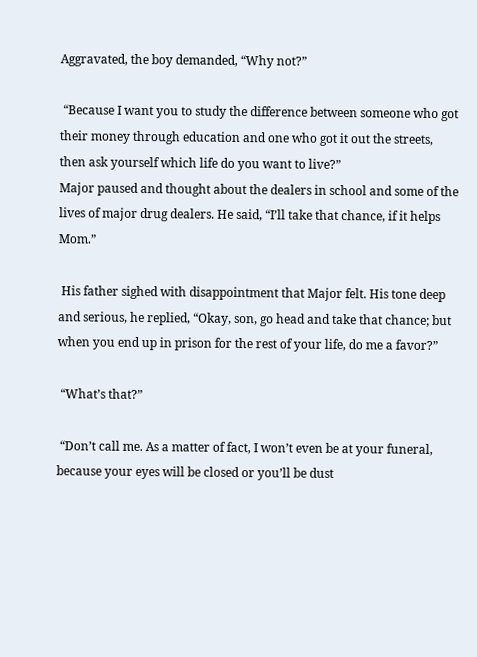Aggravated, the boy demanded, “Why not?”

 “Because I want you to study the difference between someone who got their money through education and one who got it out the streets, then ask yourself which life do you want to live?”
Major paused and thought about the dealers in school and some of the lives of major drug dealers. He said, “I’ll take that chance, if it helps Mom.”

 His father sighed with disappointment that Major felt. His tone deep and serious, he replied, “Okay, son, go head and take that chance; but when you end up in prison for the rest of your life, do me a favor?”

 “What’s that?”

 “Don’t call me. As a matter of fact, I won’t even be at your funeral, because your eyes will be closed or you’ll be dust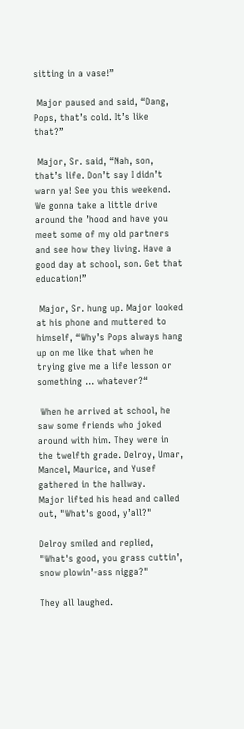sitting in a vase!”

 Major paused and said, “Dang, Pops, that’s cold. It’s like that?”

 Major, Sr. said, “Nah, son, that’s life. Don’t say I didn’t warn ya! See you this weekend. We gonna take a little drive around the ’hood and have you meet some of my old partners and see how they living. Have a good day at school, son. Get that education!”

 Major, Sr. hung up. Major looked at his phone and muttered to himself, “Why’s Pops always hang up on me like that when he trying give me a life lesson or something … whatever?“

 When he arrived at school, he saw some friends who joked around with him. They were in the twelfth grade. Delroy, Umar, Mancel, Maurice, and Yusef gathered in the hallway.
Major lifted his head and called out, "What's good, y’all?"

Delroy smiled and replied, "What's good, you grass cuttin’, snow plowin’-ass nigga?"

They all laughed.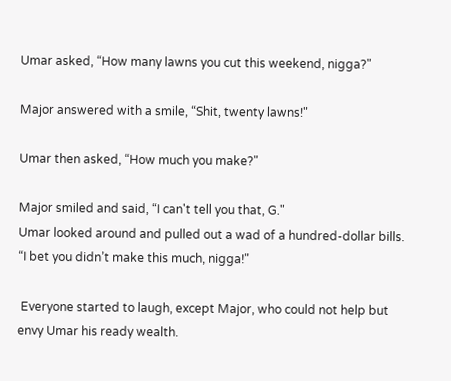Umar asked, “How many lawns you cut this weekend, nigga?"

Major answered with a smile, “Shit, twenty lawns!"

Umar then asked, “How much you make?"

Major smiled and said, “I can't tell you that, G."
Umar looked around and pulled out a wad of a hundred-dollar bills.  “I bet you didn’t make this much, nigga!"

 Everyone started to laugh, except Major, who could not help but envy Umar his ready wealth.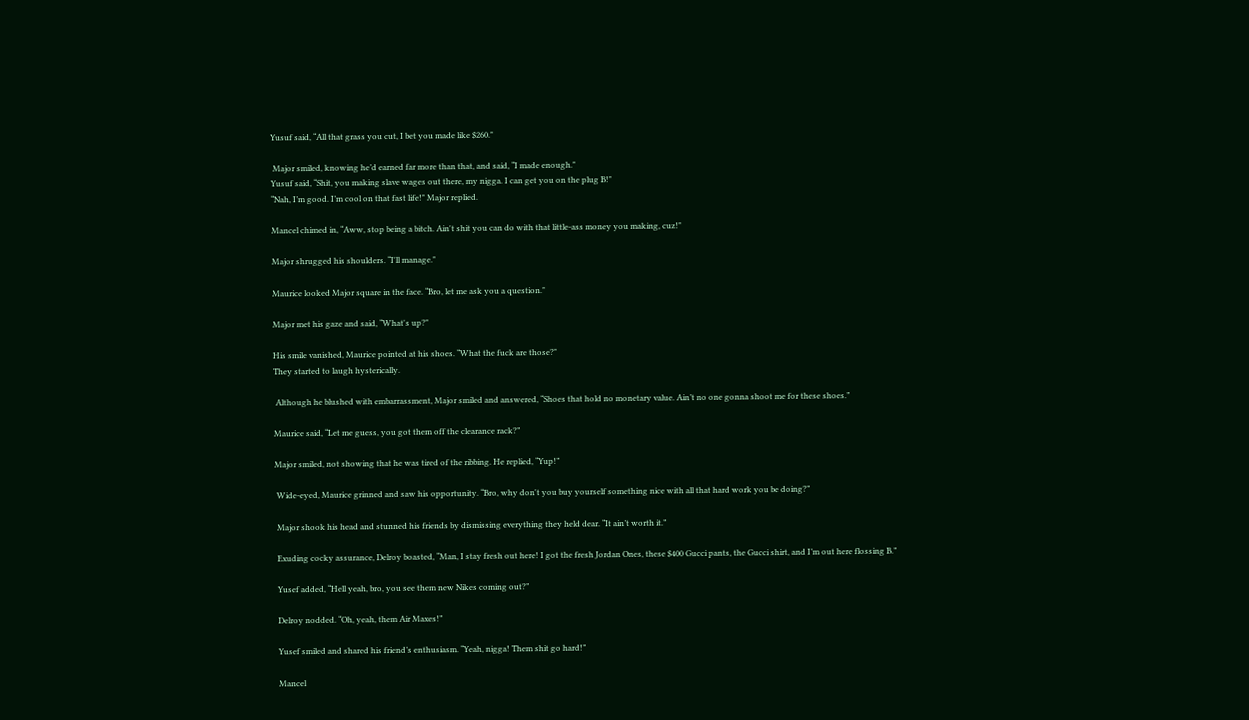Yusuf said, “All that grass you cut, I bet you made like $260."

 Major smiled, knowing he’d earned far more than that, and said, “I made enough."
Yusuf said, “Shit, you making slave wages out there, my nigga. I can get you on the plug B!"
“Nah, I’m good. I’m cool on that fast life!" Major replied.

Mancel chimed in, “Aww, stop being a bitch. Ain't shit you can do with that little-ass money you making, cuz!"

Major shrugged his shoulders. “I'll manage."

Maurice looked Major square in the face. “Bro, let me ask you a question."

Major met his gaze and said, “What's up?"

His smile vanished, Maurice pointed at his shoes. “What the fuck are those?"
They started to laugh hysterically.

 Although he blushed with embarrassment, Major smiled and answered, “Shoes that hold no monetary value. Ain’t no one gonna shoot me for these shoes.”

Maurice said, “Let me guess, you got them off the clearance rack?”

Major smiled, not showing that he was tired of the ribbing. He replied, “Yup!”

 Wide-eyed, Maurice grinned and saw his opportunity. “Bro, why don't you buy yourself something nice with all that hard work you be doing?”

 Major shook his head and stunned his friends by dismissing everything they held dear. “It ain’t worth it.”

 Exuding cocky assurance, Delroy boasted, “Man, I stay fresh out here! I got the fresh Jordan Ones, these $400 Gucci pants, the Gucci shirt, and I’m out here flossing B.”

 Yusef added, “Hell yeah, bro, you see them new Nikes coming out?”

 Delroy nodded. “Oh, yeah, them Air Maxes!”

 Yusef smiled and shared his friend’s enthusiasm. “Yeah, nigga! Them shit go hard!”

 Mancel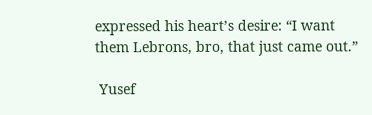expressed his heart’s desire: “I want them Lebrons, bro, that just came out.”

 Yusef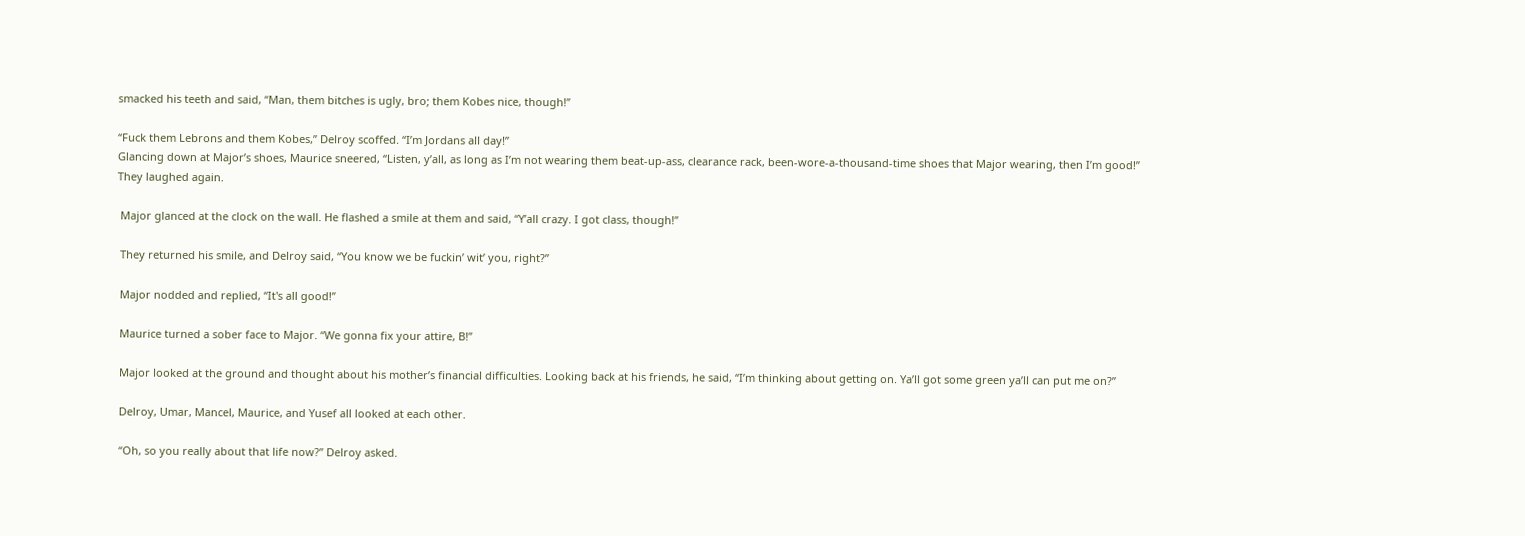smacked his teeth and said, “Man, them bitches is ugly, bro; them Kobes nice, though!”

“Fuck them Lebrons and them Kobes,” Delroy scoffed. “I’m Jordans all day!”
Glancing down at Major’s shoes, Maurice sneered, “Listen, y’all, as long as I’m not wearing them beat-up-ass, clearance rack, been-wore-a-thousand-time shoes that Major wearing, then I’m good!”
They laughed again.

 Major glanced at the clock on the wall. He flashed a smile at them and said, “Y’all crazy. I got class, though!”

 They returned his smile, and Delroy said, “You know we be fuckin’ wit’ you, right?”

 Major nodded and replied, “It's all good!”

 Maurice turned a sober face to Major. “We gonna fix your attire, B!”

 Major looked at the ground and thought about his mother’s financial difficulties. Looking back at his friends, he said, “I’m thinking about getting on. Ya’ll got some green ya’ll can put me on?”

 Delroy, Umar, Mancel, Maurice, and Yusef all looked at each other.

 “Oh, so you really about that life now?” Delroy asked.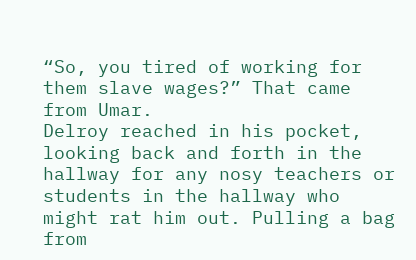“So, you tired of working for them slave wages?” That came from Umar.
Delroy reached in his pocket, looking back and forth in the hallway for any nosy teachers or students in the hallway who might rat him out. Pulling a bag from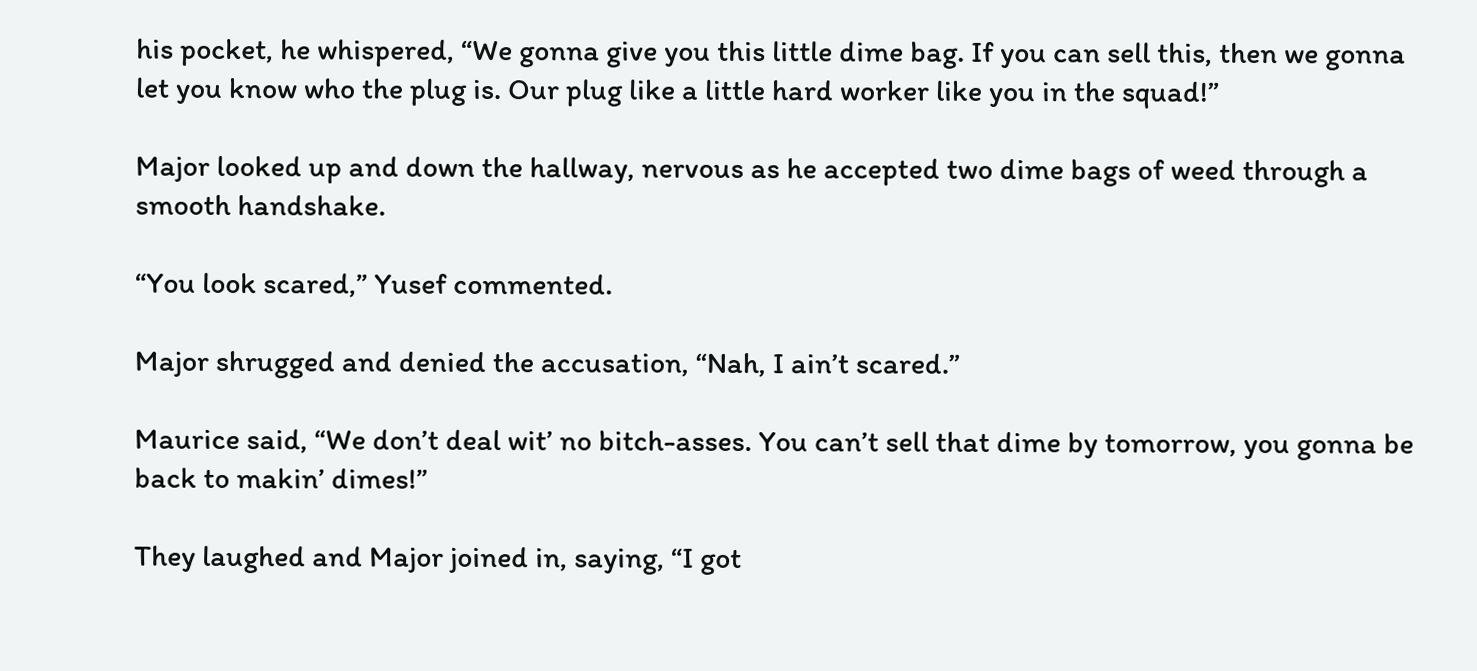his pocket, he whispered, “We gonna give you this little dime bag. If you can sell this, then we gonna let you know who the plug is. Our plug like a little hard worker like you in the squad!”

Major looked up and down the hallway, nervous as he accepted two dime bags of weed through a smooth handshake.

“You look scared,” Yusef commented.

Major shrugged and denied the accusation, “Nah, I ain’t scared.”

Maurice said, “We don’t deal wit’ no bitch-asses. You can’t sell that dime by tomorrow, you gonna be back to makin’ dimes!”

They laughed and Major joined in, saying, “I got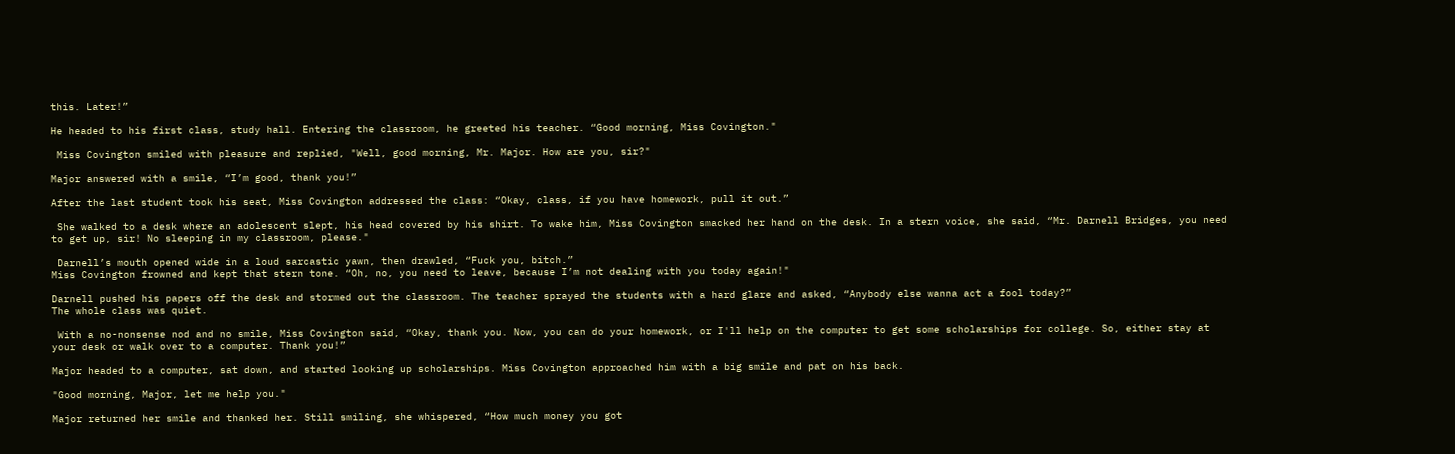this. Later!”

He headed to his first class, study hall. Entering the classroom, he greeted his teacher. “Good morning, Miss Covington."

 Miss Covington smiled with pleasure and replied, "Well, good morning, Mr. Major. How are you, sir?"

Major answered with a smile, “I’m good, thank you!”

After the last student took his seat, Miss Covington addressed the class: “Okay, class, if you have homework, pull it out.”

 She walked to a desk where an adolescent slept, his head covered by his shirt. To wake him, Miss Covington smacked her hand on the desk. In a stern voice, she said, “Mr. Darnell Bridges, you need to get up, sir! No sleeping in my classroom, please."

 Darnell’s mouth opened wide in a loud sarcastic yawn, then drawled, “Fuck you, bitch.”
Miss Covington frowned and kept that stern tone. “Oh, no, you need to leave, because I’m not dealing with you today again!"

Darnell pushed his papers off the desk and stormed out the classroom. The teacher sprayed the students with a hard glare and asked, “Anybody else wanna act a fool today?”
The whole class was quiet.

 With a no-nonsense nod and no smile, Miss Covington said, “Okay, thank you. Now, you can do your homework, or I'll help on the computer to get some scholarships for college. So, either stay at your desk or walk over to a computer. Thank you!”

Major headed to a computer, sat down, and started looking up scholarships. Miss Covington approached him with a big smile and pat on his back.

"Good morning, Major, let me help you."

Major returned her smile and thanked her. Still smiling, she whispered, “How much money you got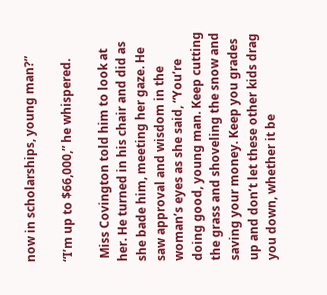now in scholarships, young man?”

“I’m up to $66,000,” he whispered.

 Miss Covington told him to look at her. He turned in his chair and did as she bade him, meeting her gaze. He saw approval and wisdom in the woman’s eyes as she said, “You’re doing good, young man. Keep cutting the grass and shoveling the snow and saving your money. Keep you grades up and don’t let these other kids drag you down, whether it be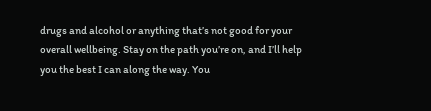drugs and alcohol or anything that’s not good for your overall wellbeing. Stay on the path you’re on, and I’ll help you the best I can along the way. You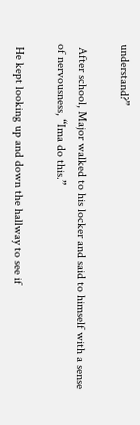understand?”

 After school, Major walked to his locker and said to himself with a sense of nervousness, “Ima do this.”

 He kept looking up and down the hallway to see if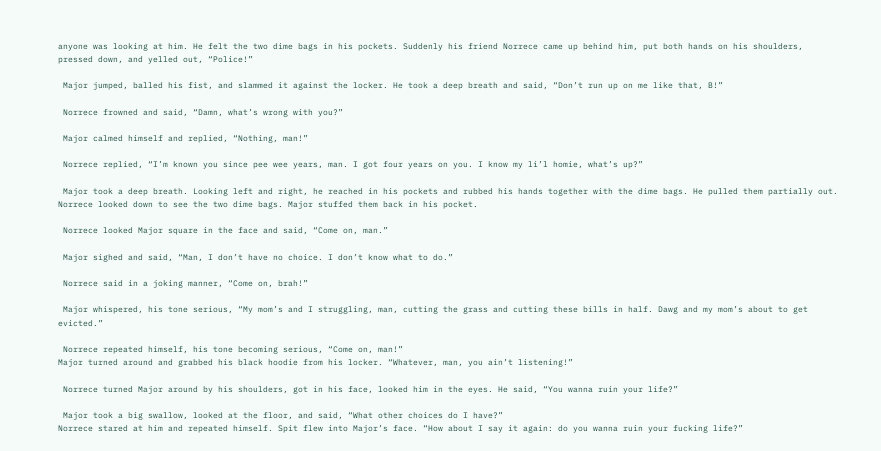anyone was looking at him. He felt the two dime bags in his pockets. Suddenly his friend Norrece came up behind him, put both hands on his shoulders, pressed down, and yelled out, “Police!”

 Major jumped, balled his fist, and slammed it against the locker. He took a deep breath and said, “Don’t run up on me like that, B!”

 Norrece frowned and said, “Damn, what’s wrong with you?”

 Major calmed himself and replied, “Nothing, man!”

 Norrece replied, “I’m known you since pee wee years, man. I got four years on you. I know my li’l homie, what’s up?”

 Major took a deep breath. Looking left and right, he reached in his pockets and rubbed his hands together with the dime bags. He pulled them partially out. Norrece looked down to see the two dime bags. Major stuffed them back in his pocket.

 Norrece looked Major square in the face and said, “Come on, man.”

 Major sighed and said, “Man, I don’t have no choice. I don’t know what to do.”

 Norrece said in a joking manner, “Come on, brah!”

 Major whispered, his tone serious, “My mom’s and I struggling, man, cutting the grass and cutting these bills in half. Dawg and my mom’s about to get evicted.”

 Norrece repeated himself, his tone becoming serious, “Come on, man!”
Major turned around and grabbed his black hoodie from his locker. “Whatever, man, you ain’t listening!”

 Norrece turned Major around by his shoulders, got in his face, looked him in the eyes. He said, “You wanna ruin your life?”

 Major took a big swallow, looked at the floor, and said, “What other choices do I have?”
Norrece stared at him and repeated himself. Spit flew into Major’s face. “How about I say it again: do you wanna ruin your fucking life?”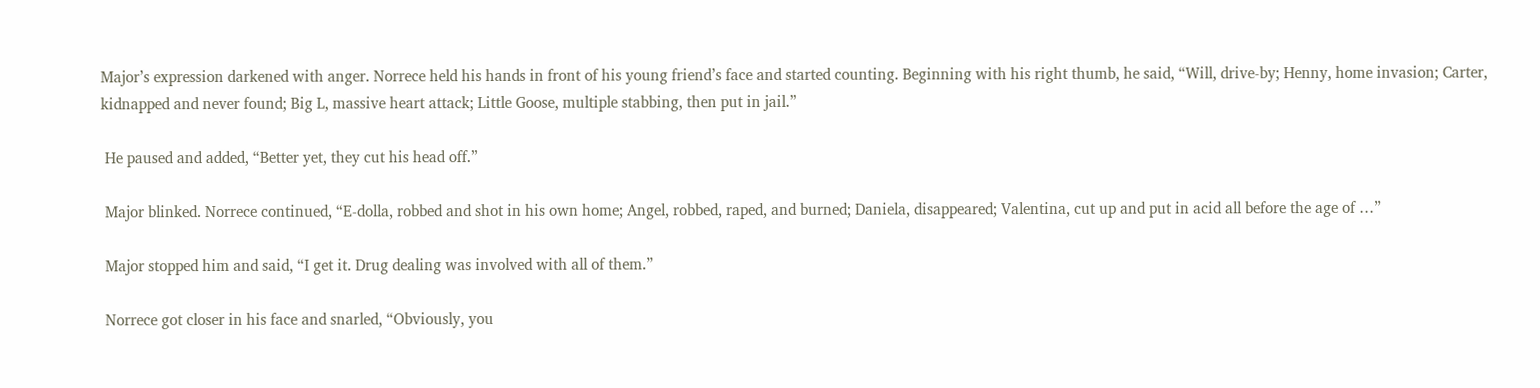Major’s expression darkened with anger. Norrece held his hands in front of his young friend’s face and started counting. Beginning with his right thumb, he said, “Will, drive-by; Henny, home invasion; Carter, kidnapped and never found; Big L, massive heart attack; Little Goose, multiple stabbing, then put in jail.”

 He paused and added, “Better yet, they cut his head off.”

 Major blinked. Norrece continued, “E-dolla, robbed and shot in his own home; Angel, robbed, raped, and burned; Daniela, disappeared; Valentina, cut up and put in acid all before the age of …”

 Major stopped him and said, “I get it. Drug dealing was involved with all of them.”

 Norrece got closer in his face and snarled, “Obviously, you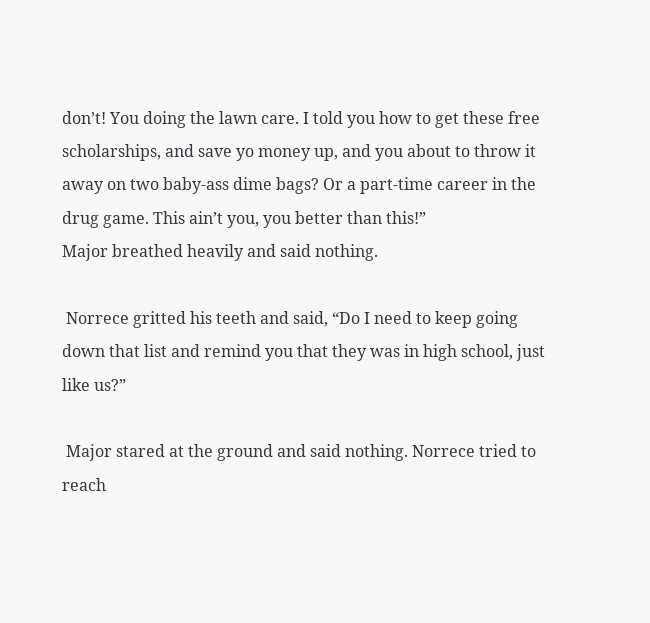don’t! You doing the lawn care. I told you how to get these free scholarships, and save yo money up, and you about to throw it away on two baby-ass dime bags? Or a part-time career in the drug game. This ain’t you, you better than this!”
Major breathed heavily and said nothing.

 Norrece gritted his teeth and said, “Do I need to keep going down that list and remind you that they was in high school, just like us?”

 Major stared at the ground and said nothing. Norrece tried to reach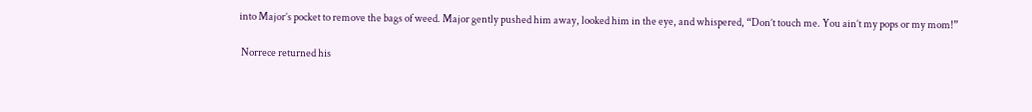into Major’s pocket to remove the bags of weed. Major gently pushed him away, looked him in the eye, and whispered, “Don’t touch me. You ain’t my pops or my mom!”

 Norrece returned his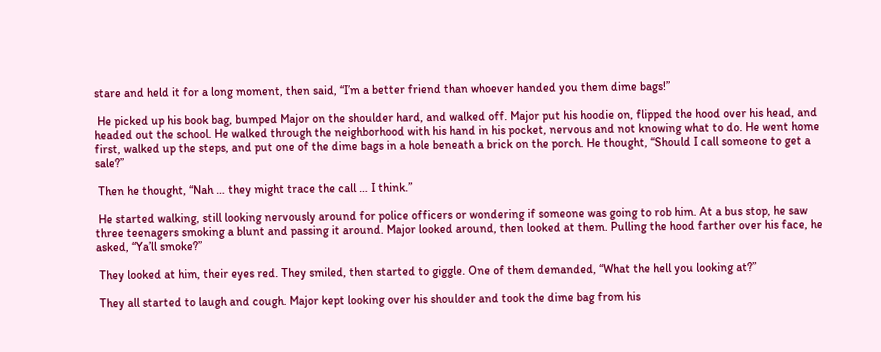stare and held it for a long moment, then said, “I’m a better friend than whoever handed you them dime bags!”

 He picked up his book bag, bumped Major on the shoulder hard, and walked off. Major put his hoodie on, flipped the hood over his head, and headed out the school. He walked through the neighborhood with his hand in his pocket, nervous and not knowing what to do. He went home first, walked up the steps, and put one of the dime bags in a hole beneath a brick on the porch. He thought, “Should I call someone to get a sale?”

 Then he thought, “Nah … they might trace the call … I think.”

 He started walking, still looking nervously around for police officers or wondering if someone was going to rob him. At a bus stop, he saw three teenagers smoking a blunt and passing it around. Major looked around, then looked at them. Pulling the hood farther over his face, he asked, “Ya’ll smoke?”

 They looked at him, their eyes red. They smiled, then started to giggle. One of them demanded, “What the hell you looking at?”

 They all started to laugh and cough. Major kept looking over his shoulder and took the dime bag from his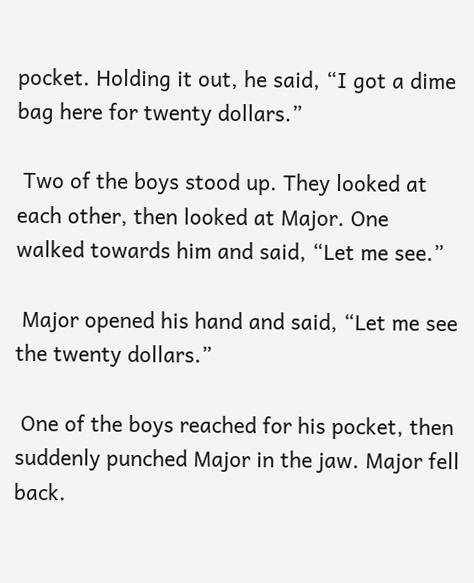pocket. Holding it out, he said, “I got a dime bag here for twenty dollars.”

 Two of the boys stood up. They looked at each other, then looked at Major. One walked towards him and said, “Let me see.”

 Major opened his hand and said, “Let me see the twenty dollars.”

 One of the boys reached for his pocket, then suddenly punched Major in the jaw. Major fell back.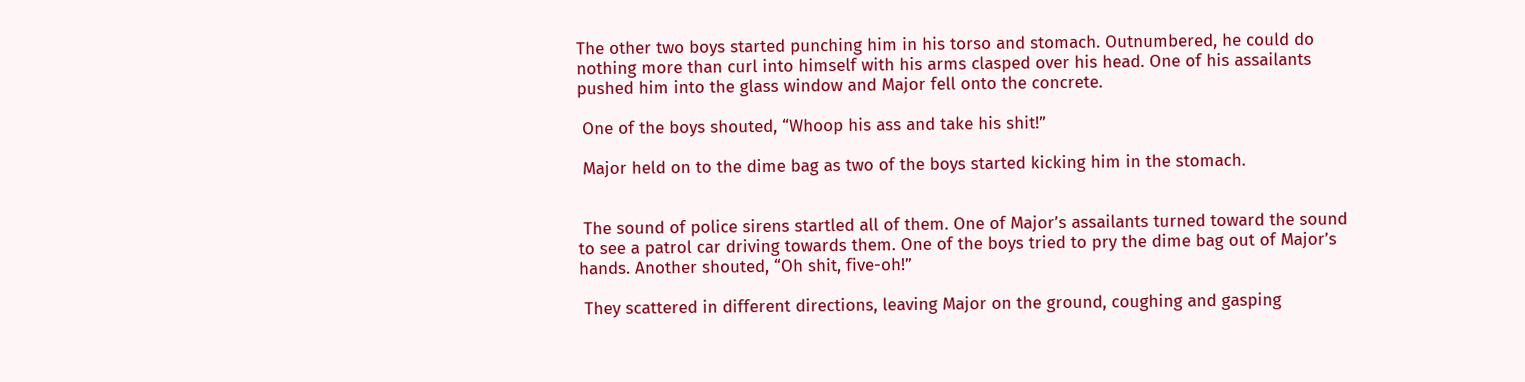The other two boys started punching him in his torso and stomach. Outnumbered, he could do nothing more than curl into himself with his arms clasped over his head. One of his assailants pushed him into the glass window and Major fell onto the concrete.

 One of the boys shouted, “Whoop his ass and take his shit!”

 Major held on to the dime bag as two of the boys started kicking him in the stomach.


 The sound of police sirens startled all of them. One of Major’s assailants turned toward the sound to see a patrol car driving towards them. One of the boys tried to pry the dime bag out of Major’s hands. Another shouted, “Oh shit, five-oh!”

 They scattered in different directions, leaving Major on the ground, coughing and gasping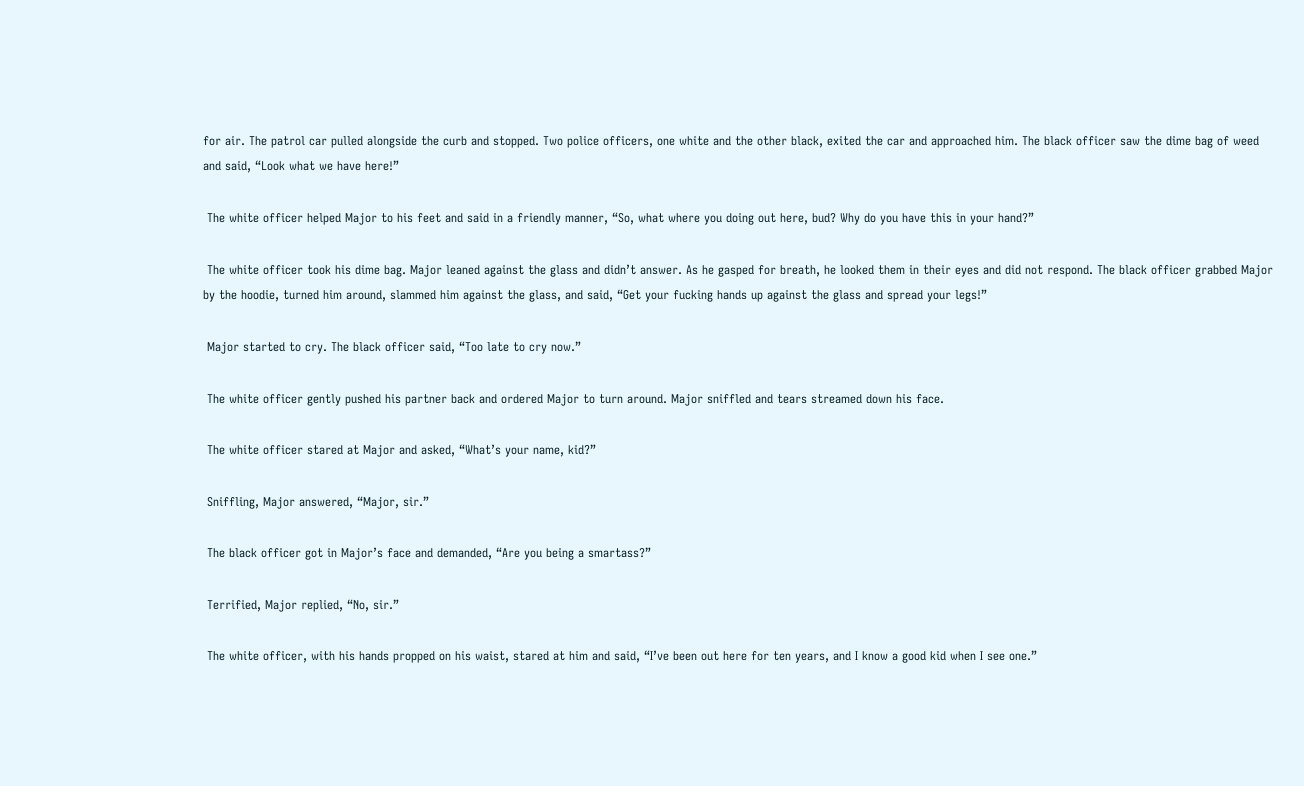for air. The patrol car pulled alongside the curb and stopped. Two police officers, one white and the other black, exited the car and approached him. The black officer saw the dime bag of weed and said, “Look what we have here!”

 The white officer helped Major to his feet and said in a friendly manner, “So, what where you doing out here, bud? Why do you have this in your hand?”

 The white officer took his dime bag. Major leaned against the glass and didn’t answer. As he gasped for breath, he looked them in their eyes and did not respond. The black officer grabbed Major by the hoodie, turned him around, slammed him against the glass, and said, “Get your fucking hands up against the glass and spread your legs!”

 Major started to cry. The black officer said, “Too late to cry now.”

 The white officer gently pushed his partner back and ordered Major to turn around. Major sniffled and tears streamed down his face.

 The white officer stared at Major and asked, “What’s your name, kid?”

 Sniffling, Major answered, “Major, sir.”

 The black officer got in Major’s face and demanded, “Are you being a smartass?”

 Terrified, Major replied, “No, sir.”

 The white officer, with his hands propped on his waist, stared at him and said, “I’ve been out here for ten years, and I know a good kid when I see one.”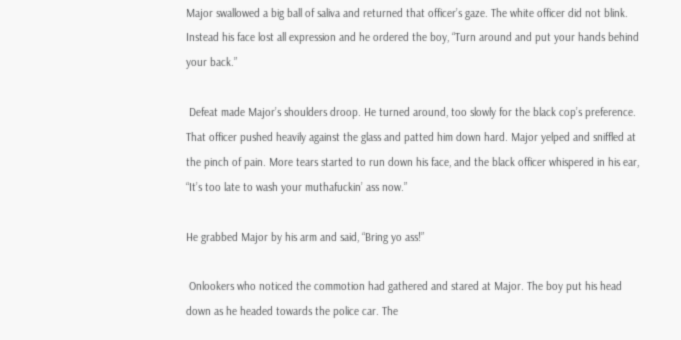Major swallowed a big ball of saliva and returned that officer’s gaze. The white officer did not blink. Instead his face lost all expression and he ordered the boy, “Turn around and put your hands behind your back.”

 Defeat made Major’s shoulders droop. He turned around, too slowly for the black cop’s preference. That officer pushed heavily against the glass and patted him down hard. Major yelped and sniffled at the pinch of pain. More tears started to run down his face, and the black officer whispered in his ear, “It’s too late to wash your muthafuckin’ ass now.”

He grabbed Major by his arm and said, “Bring yo ass!”

 Onlookers who noticed the commotion had gathered and stared at Major. The boy put his head down as he headed towards the police car. The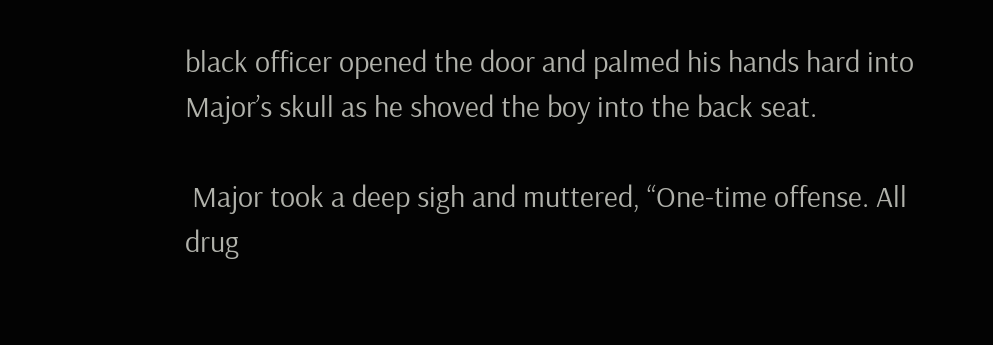black officer opened the door and palmed his hands hard into Major’s skull as he shoved the boy into the back seat.

 Major took a deep sigh and muttered, “One-time offense. All drug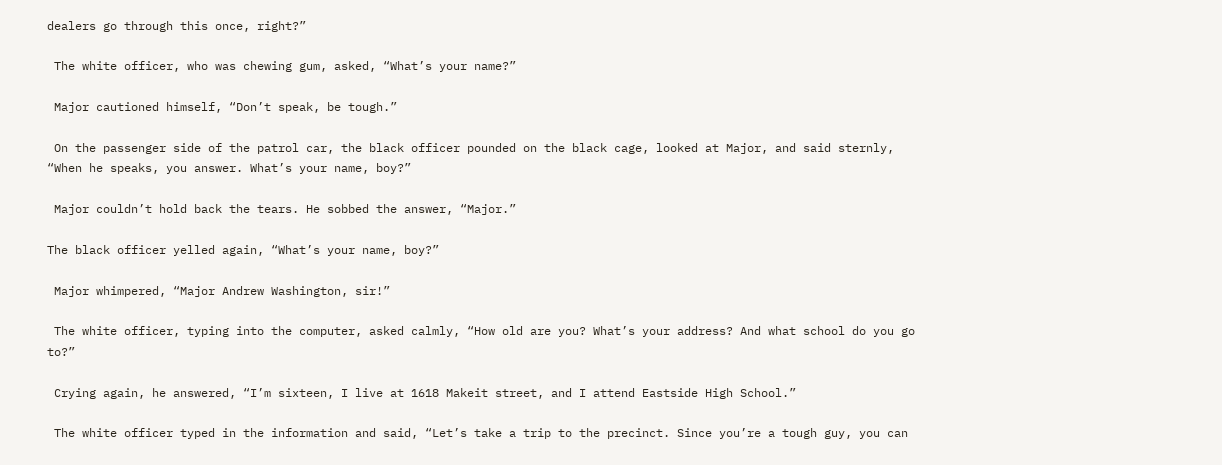dealers go through this once, right?”

 The white officer, who was chewing gum, asked, “What’s your name?”

 Major cautioned himself, “Don’t speak, be tough.”

 On the passenger side of the patrol car, the black officer pounded on the black cage, looked at Major, and said sternly, “When he speaks, you answer. What’s your name, boy?”

 Major couldn’t hold back the tears. He sobbed the answer, “Major.”

The black officer yelled again, “What’s your name, boy?”

 Major whimpered, “Major Andrew Washington, sir!”

 The white officer, typing into the computer, asked calmly, “How old are you? What’s your address? And what school do you go to?”

 Crying again, he answered, “I’m sixteen, I live at 1618 Makeit street, and I attend Eastside High School.”

 The white officer typed in the information and said, “Let’s take a trip to the precinct. Since you’re a tough guy, you can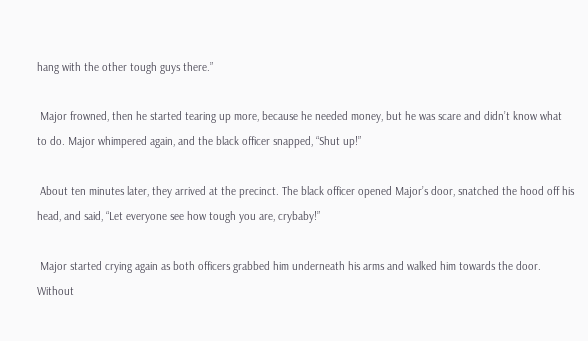hang with the other tough guys there.”

 Major frowned, then he started tearing up more, because he needed money, but he was scare and didn’t know what to do. Major whimpered again, and the black officer snapped, “Shut up!”

 About ten minutes later, they arrived at the precinct. The black officer opened Major’s door, snatched the hood off his head, and said, “Let everyone see how tough you are, crybaby!”

 Major started crying again as both officers grabbed him underneath his arms and walked him towards the door. Without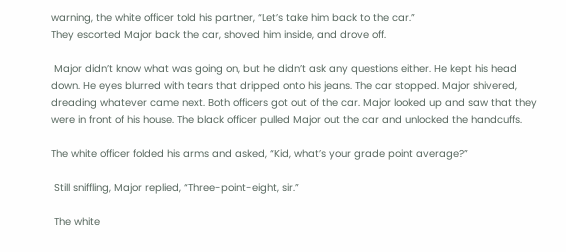warning, the white officer told his partner, “Let’s take him back to the car.”
They escorted Major back the car, shoved him inside, and drove off.

 Major didn’t know what was going on, but he didn’t ask any questions either. He kept his head down. He eyes blurred with tears that dripped onto his jeans. The car stopped. Major shivered, dreading whatever came next. Both officers got out of the car. Major looked up and saw that they were in front of his house. The black officer pulled Major out the car and unlocked the handcuffs.

The white officer folded his arms and asked, “Kid, what’s your grade point average?”

 Still sniffling, Major replied, “Three-point-eight, sir.”

 The white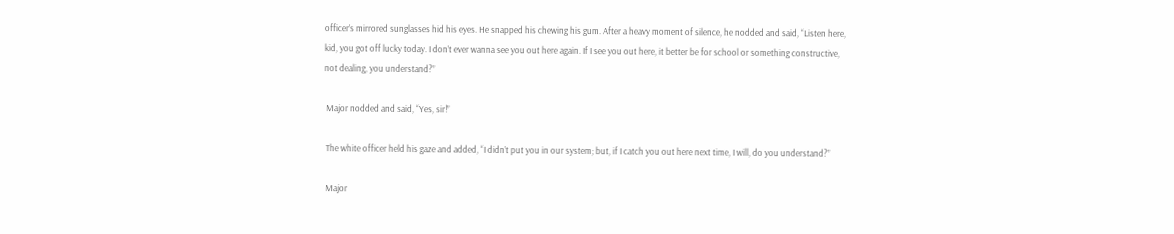officer’s mirrored sunglasses hid his eyes. He snapped his chewing his gum. After a heavy moment of silence, he nodded and said, “Listen here, kid, you got off lucky today. I don’t ever wanna see you out here again. If I see you out here, it better be for school or something constructive, not dealing, you understand?”

 Major nodded and said, “Yes, sir!”

 The white officer held his gaze and added, “I didn’t put you in our system; but, if I catch you out here next time, I will, do you understand?”

 Major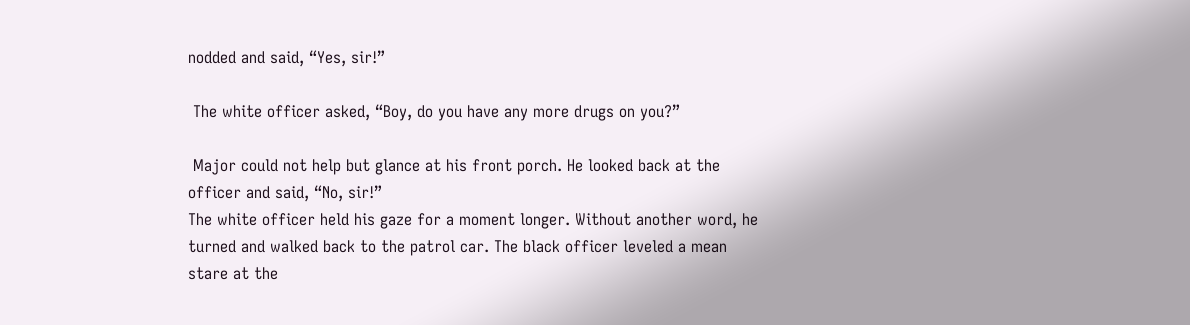nodded and said, “Yes, sir!”

 The white officer asked, “Boy, do you have any more drugs on you?”

 Major could not help but glance at his front porch. He looked back at the officer and said, “No, sir!”
The white officer held his gaze for a moment longer. Without another word, he turned and walked back to the patrol car. The black officer leveled a mean stare at the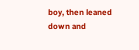boy, then leaned down and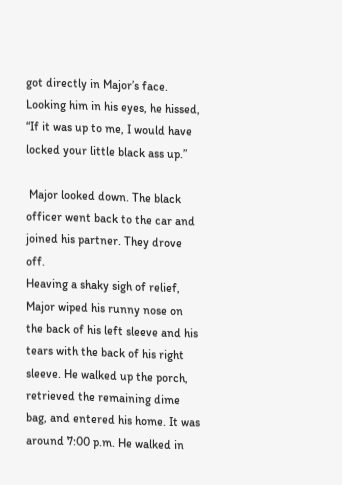got directly in Major’s face. Looking him in his eyes, he hissed, “If it was up to me, I would have locked your little black ass up.”

 Major looked down. The black officer went back to the car and joined his partner. They drove off.
Heaving a shaky sigh of relief, Major wiped his runny nose on the back of his left sleeve and his tears with the back of his right sleeve. He walked up the porch, retrieved the remaining dime bag, and entered his home. It was around 7:00 p.m. He walked in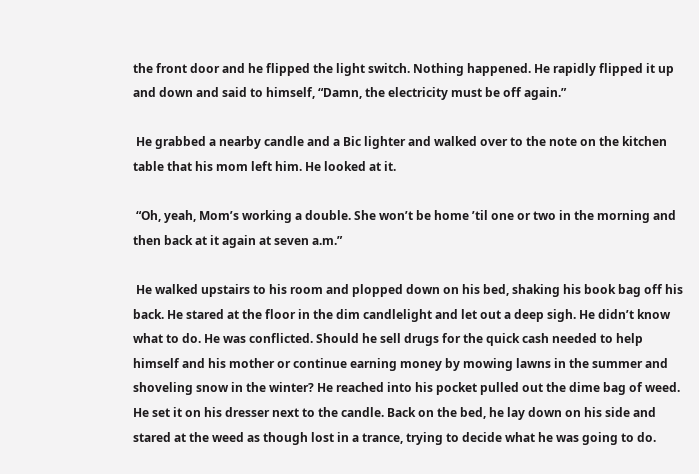the front door and he flipped the light switch. Nothing happened. He rapidly flipped it up and down and said to himself, “Damn, the electricity must be off again.”

 He grabbed a nearby candle and a Bic lighter and walked over to the note on the kitchen table that his mom left him. He looked at it.

 “Oh, yeah, Mom’s working a double. She won’t be home ’til one or two in the morning and then back at it again at seven a.m.”

 He walked upstairs to his room and plopped down on his bed, shaking his book bag off his back. He stared at the floor in the dim candlelight and let out a deep sigh. He didn’t know what to do. He was conflicted. Should he sell drugs for the quick cash needed to help himself and his mother or continue earning money by mowing lawns in the summer and shoveling snow in the winter? He reached into his pocket pulled out the dime bag of weed. He set it on his dresser next to the candle. Back on the bed, he lay down on his side and stared at the weed as though lost in a trance, trying to decide what he was going to do.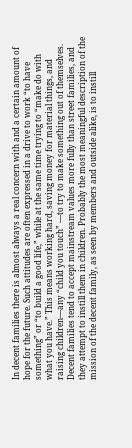In decent families there is almost always a real concern with and a certain amount of hope for the future. Such attitudes are often expressed in a drive to work “to have something” or “to build a good life,” while at the same time trying to “make do with what you have.” This means working hard, saving money for material things, and raising children—any “child you touch” —to try to make something out of themselves. Decent families tend to accept mainstream values more fully than street families, and they attempt to instill them in children. Probably the most meaningful description of the mission of the decent family, as seen by members and outside alike, is to instill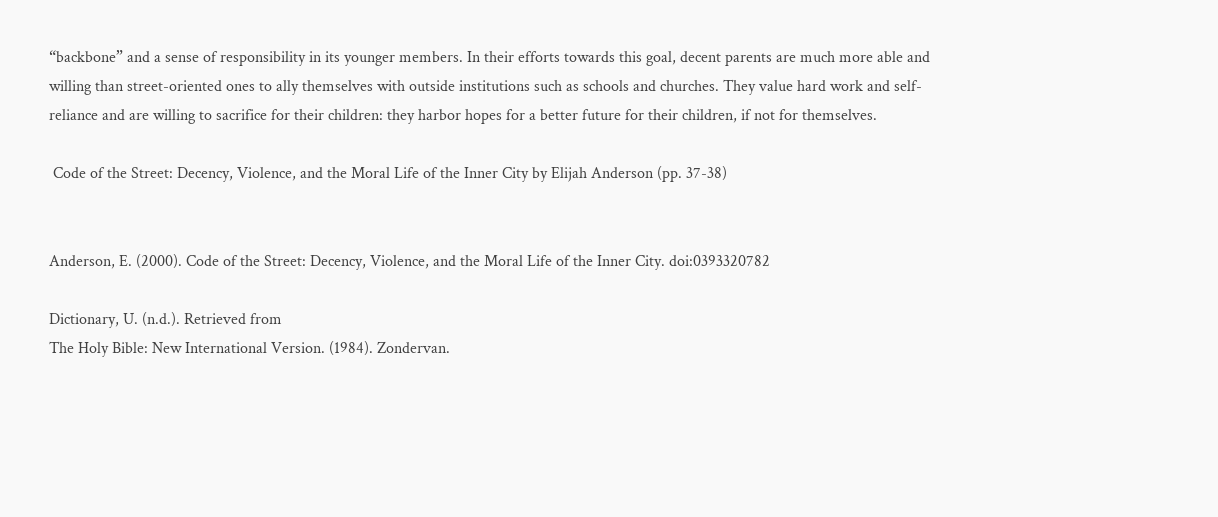“backbone” and a sense of responsibility in its younger members. In their efforts towards this goal, decent parents are much more able and willing than street-oriented ones to ally themselves with outside institutions such as schools and churches. They value hard work and self-reliance and are willing to sacrifice for their children: they harbor hopes for a better future for their children, if not for themselves.

 Code of the Street: Decency, Violence, and the Moral Life of the Inner City by Elijah Anderson (pp. 37-38)


Anderson, E. (2000). Code of the Street: Decency, Violence, and the Moral Life of the Inner City. doi:0393320782

Dictionary, U. (n.d.). Retrieved from
The Holy Bible: New International Version. (1984). Zondervan.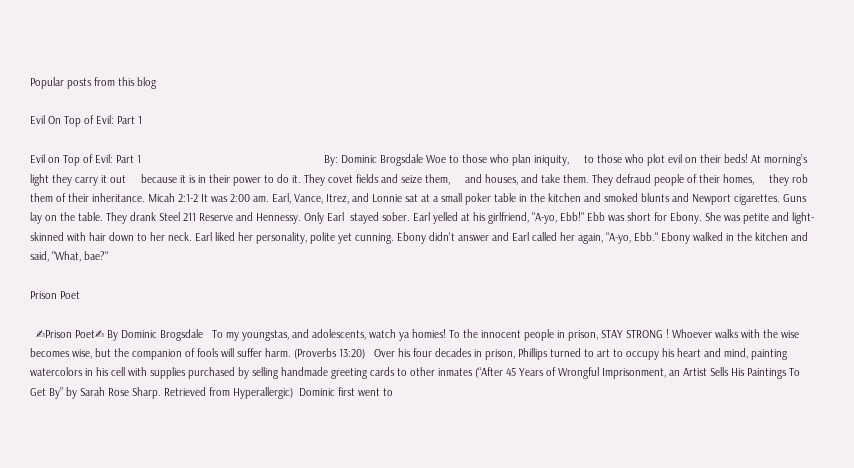Popular posts from this blog

Evil On Top of Evil: Part 1

Evil on Top of Evil: Part 1                                                             By: Dominic Brogsdale Woe to those who plan iniquity,     to those who plot evil on their beds! At morning’s light they carry it out     because it is in their power to do it. They covet fields and seize them,     and houses, and take them. They defraud people of their homes,     they rob them of their inheritance. Micah 2:1-2 It was 2:00 am. Earl, Vance, Itrez, and Lonnie sat at a small poker table in the kitchen and smoked blunts and Newport cigarettes. Guns lay on the table. They drank Steel 211 Reserve and Hennessy. Only Earl  stayed sober. Earl yelled at his girlfriend, "A-yo, Ebb!" Ebb was short for Ebony. She was petite and light-skinned with hair down to her neck. Earl liked her personality, polite yet cunning. Ebony didn't answer and Earl called her again, "A-yo, Ebb." Ebony walked in the kitchen and said, "What, bae?"

Prison Poet

  ✍Prison Poet✍ By Dominic Brogsdale   To my youngstas, and adolescents, watch ya homies! To the innocent people in prison, STAY STRONG ! Whoever walks with the wise becomes wise, but the companion of fools will suffer harm. (Proverbs 13:20)   Over his four decades in prison, Phillips turned to art to occupy his heart and mind, painting watercolors in his cell with supplies purchased by selling handmade greeting cards to other inmates (“After 45 Years of Wrongful Imprisonment, an Artist Sells His Paintings To Get By” by Sarah Rose Sharp. Retrieved from Hyperallergic)  Dominic first went to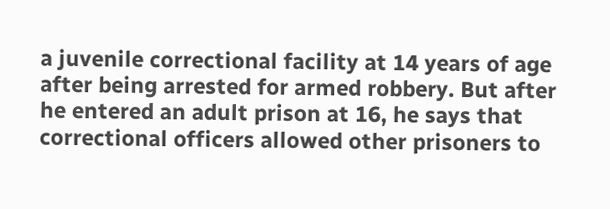a juvenile correctional facility at 14 years of age after being arrested for armed robbery. But after he entered an adult prison at 16, he says that correctional officers allowed other prisoners to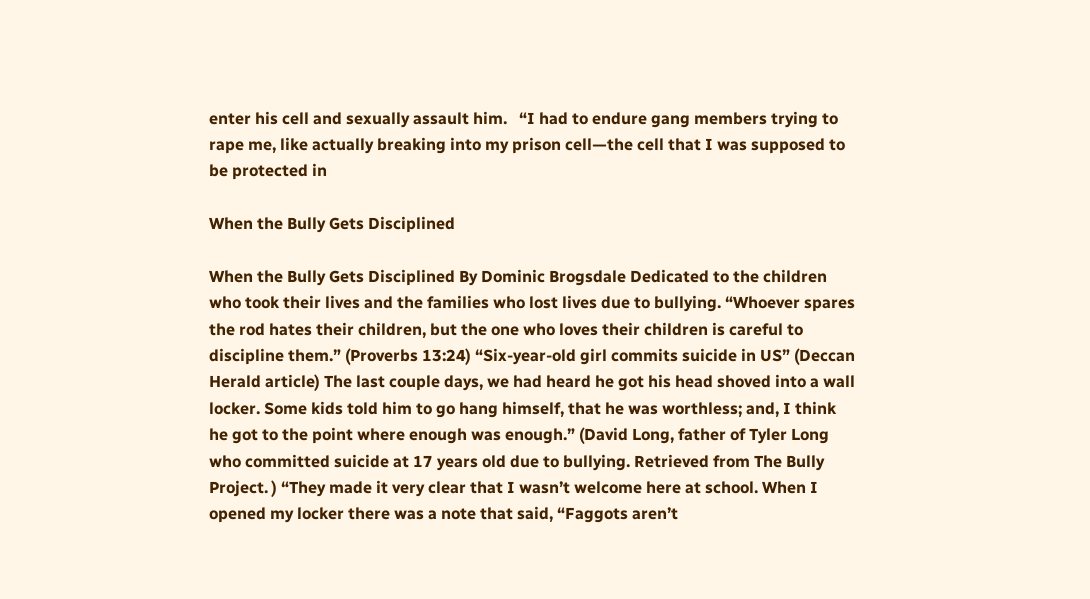enter his cell and sexually assault him.   “I had to endure gang members trying to rape me, like actually breaking into my prison cell—the cell that I was supposed to be protected in

When the Bully Gets Disciplined

When the Bully Gets Disciplined By Dominic Brogsdale Dedicated to the children who took their lives and the families who lost lives due to bullying. “Whoever spares the rod hates their children, but the one who loves their children is careful to discipline them.” (Proverbs 13:24) “Six-year-old girl commits suicide in US” (Deccan Herald article) The last couple days, we had heard he got his head shoved into a wall locker. Some kids told him to go hang himself, that he was worthless; and, I think he got to the point where enough was enough.” (David Long, father of Tyler Long who committed suicide at 17 years old due to bullying. Retrieved from The Bully Project. ) “They made it very clear that I wasn’t welcome here at school. When I opened my locker there was a note that said, “Faggots aren’t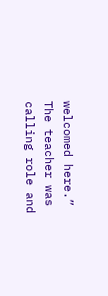welcomed here.” The teacher was calling role and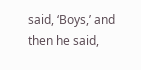said, ‘Boys,’ and then he said,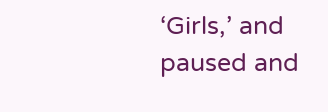‘Girls,’ and paused and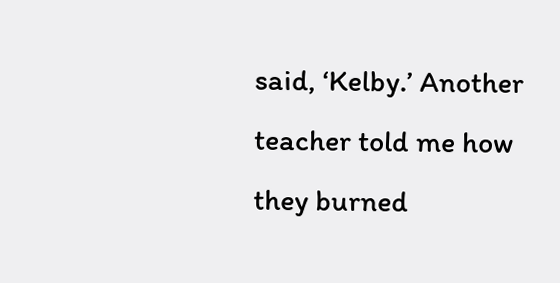said, ‘Kelby.’ Another teacher told me how they burned